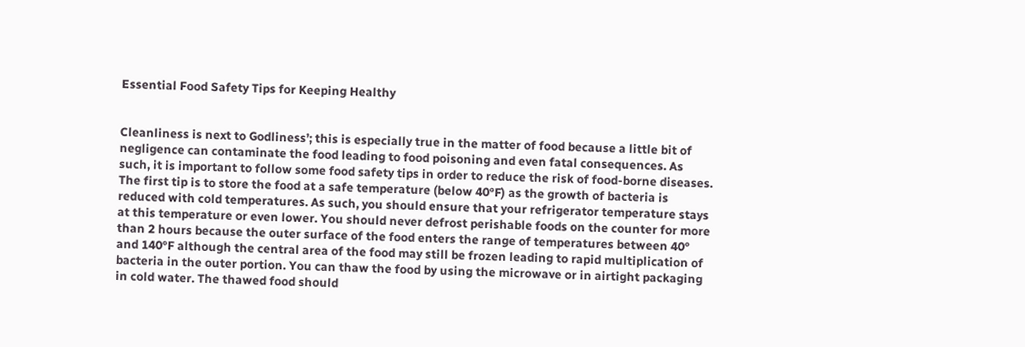Essential Food Safety Tips for Keeping Healthy


Cleanliness is next to Godliness’; this is especially true in the matter of food because a little bit of negligence can contaminate the food leading to food poisoning and even fatal consequences. As such, it is important to follow some food safety tips in order to reduce the risk of food-borne diseases. The first tip is to store the food at a safe temperature (below 40°F) as the growth of bacteria is reduced with cold temperatures. As such, you should ensure that your refrigerator temperature stays at this temperature or even lower. You should never defrost perishable foods on the counter for more than 2 hours because the outer surface of the food enters the range of temperatures between 40° and 140°F although the central area of the food may still be frozen leading to rapid multiplication of bacteria in the outer portion. You can thaw the food by using the microwave or in airtight packaging in cold water. The thawed food should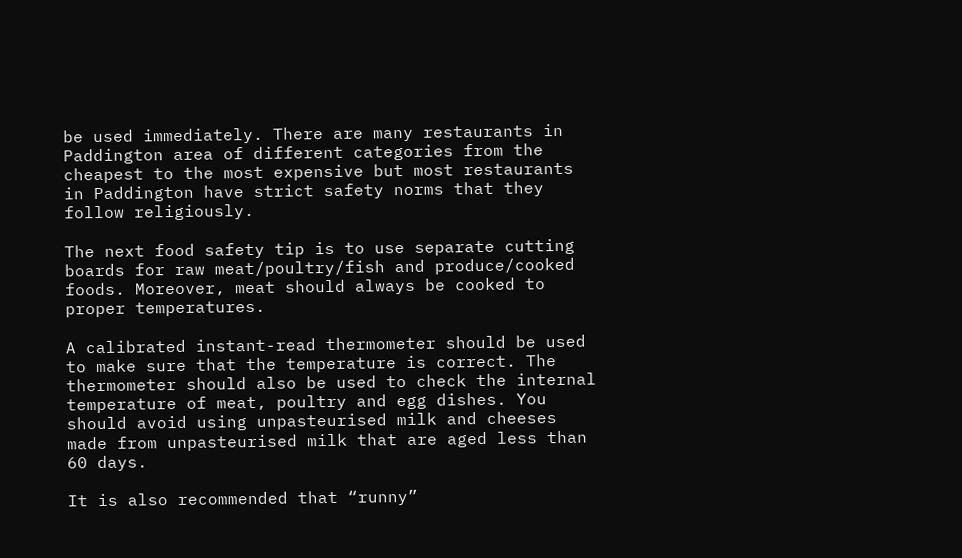be used immediately. There are many restaurants in Paddington area of different categories from the cheapest to the most expensive but most restaurants in Paddington have strict safety norms that they follow religiously.

The next food safety tip is to use separate cutting boards for raw meat/poultry/fish and produce/cooked foods. Moreover, meat should always be cooked to proper temperatures.

A calibrated instant-read thermometer should be used to make sure that the temperature is correct. The thermometer should also be used to check the internal temperature of meat, poultry and egg dishes. You should avoid using unpasteurised milk and cheeses made from unpasteurised milk that are aged less than 60 days.

It is also recommended that “runny”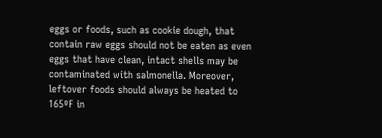eggs or foods, such as cookie dough, that contain raw eggs should not be eaten as even eggs that have clean, intact shells may be contaminated with salmonella. Moreover, leftover foods should always be heated to 165ºF in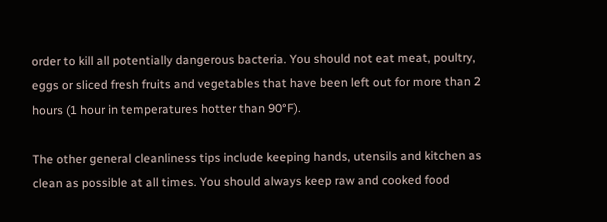order to kill all potentially dangerous bacteria. You should not eat meat, poultry, eggs or sliced fresh fruits and vegetables that have been left out for more than 2 hours (1 hour in temperatures hotter than 90°F).

The other general cleanliness tips include keeping hands, utensils and kitchen as clean as possible at all times. You should always keep raw and cooked food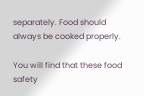separately. Food should always be cooked properly.

You will find that these food safety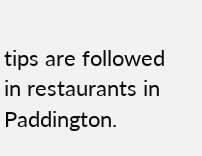tips are followed in restaurants in Paddington.